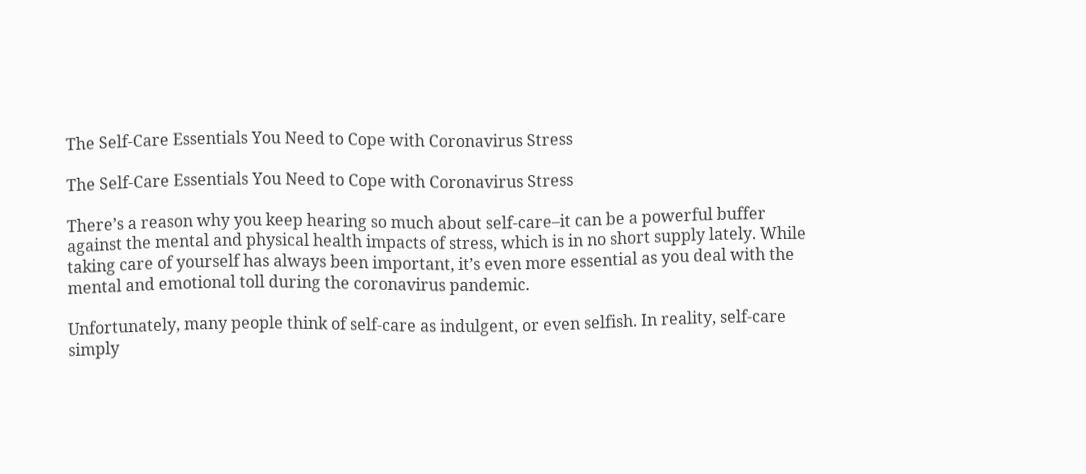The Self-Care Essentials You Need to Cope with Coronavirus Stress

The Self-Care Essentials You Need to Cope with Coronavirus Stress

There’s a reason why you keep hearing so much about self-care–it can be a powerful buffer against the mental and physical health impacts of stress, which is in no short supply lately. While taking care of yourself has always been important, it’s even more essential as you deal with the mental and emotional toll during the coronavirus pandemic.

Unfortunately, many people think of self-care as indulgent, or even selfish. In reality, self-care simply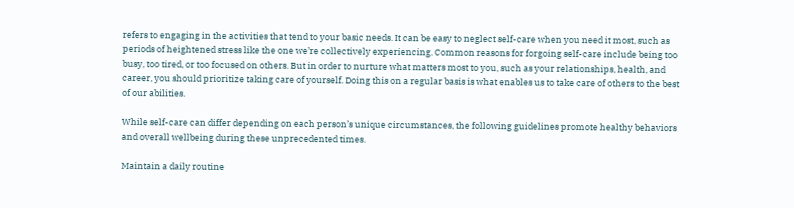refers to engaging in the activities that tend to your basic needs. It can be easy to neglect self-care when you need it most, such as periods of heightened stress like the one we’re collectively experiencing. Common reasons for forgoing self-care include being too busy, too tired, or too focused on others. But in order to nurture what matters most to you, such as your relationships, health, and career, you should prioritize taking care of yourself. Doing this on a regular basis is what enables us to take care of others to the best of our abilities.

While self-care can differ depending on each person’s unique circumstances, the following guidelines promote healthy behaviors and overall wellbeing during these unprecedented times.

Maintain a daily routine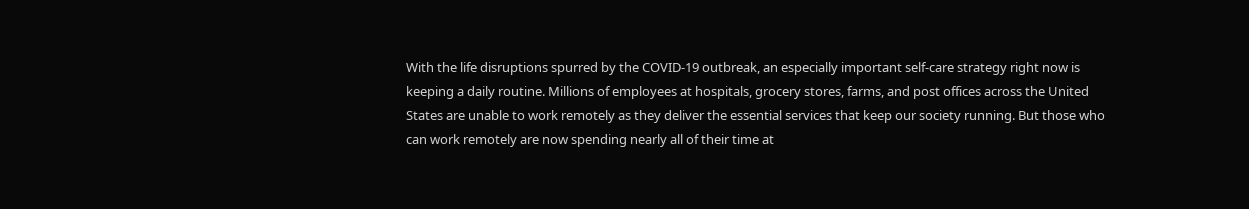With the life disruptions spurred by the COVID-19 outbreak, an especially important self-care strategy right now is keeping a daily routine. Millions of employees at hospitals, grocery stores, farms, and post offices across the United States are unable to work remotely as they deliver the essential services that keep our society running. But those who can work remotely are now spending nearly all of their time at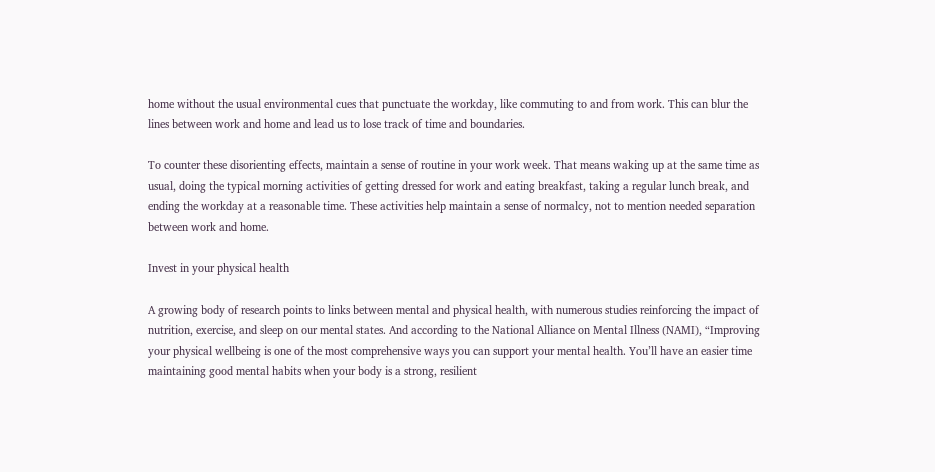home without the usual environmental cues that punctuate the workday, like commuting to and from work. This can blur the lines between work and home and lead us to lose track of time and boundaries.

To counter these disorienting effects, maintain a sense of routine in your work week. That means waking up at the same time as usual, doing the typical morning activities of getting dressed for work and eating breakfast, taking a regular lunch break, and ending the workday at a reasonable time. These activities help maintain a sense of normalcy, not to mention needed separation between work and home.

Invest in your physical health

A growing body of research points to links between mental and physical health, with numerous studies reinforcing the impact of nutrition, exercise, and sleep on our mental states. And according to the National Alliance on Mental Illness (NAMI), “Improving your physical wellbeing is one of the most comprehensive ways you can support your mental health. You’ll have an easier time maintaining good mental habits when your body is a strong, resilient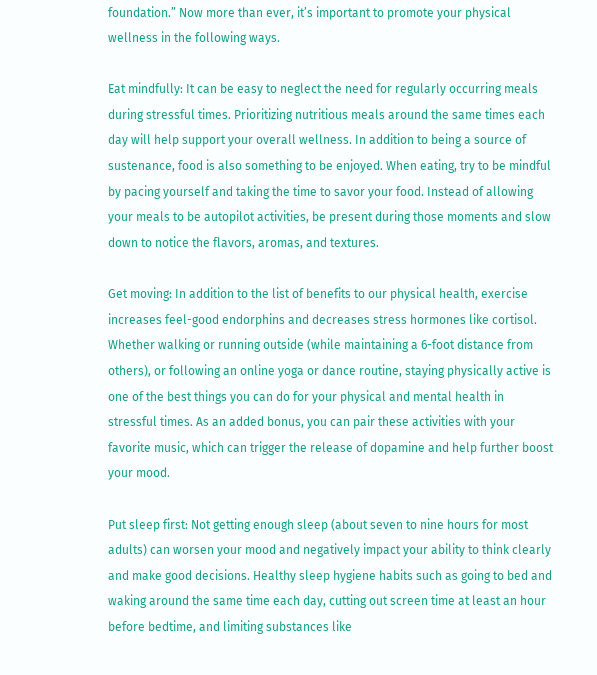foundation.” Now more than ever, it’s important to promote your physical wellness in the following ways.

Eat mindfully: It can be easy to neglect the need for regularly occurring meals during stressful times. Prioritizing nutritious meals around the same times each day will help support your overall wellness. In addition to being a source of sustenance, food is also something to be enjoyed. When eating, try to be mindful by pacing yourself and taking the time to savor your food. Instead of allowing your meals to be autopilot activities, be present during those moments and slow down to notice the flavors, aromas, and textures.

Get moving: In addition to the list of benefits to our physical health, exercise increases feel-good endorphins and decreases stress hormones like cortisol. Whether walking or running outside (while maintaining a 6-foot distance from others), or following an online yoga or dance routine, staying physically active is one of the best things you can do for your physical and mental health in stressful times. As an added bonus, you can pair these activities with your favorite music, which can trigger the release of dopamine and help further boost your mood.

Put sleep first: Not getting enough sleep (about seven to nine hours for most adults) can worsen your mood and negatively impact your ability to think clearly and make good decisions. Healthy sleep hygiene habits such as going to bed and waking around the same time each day, cutting out screen time at least an hour before bedtime, and limiting substances like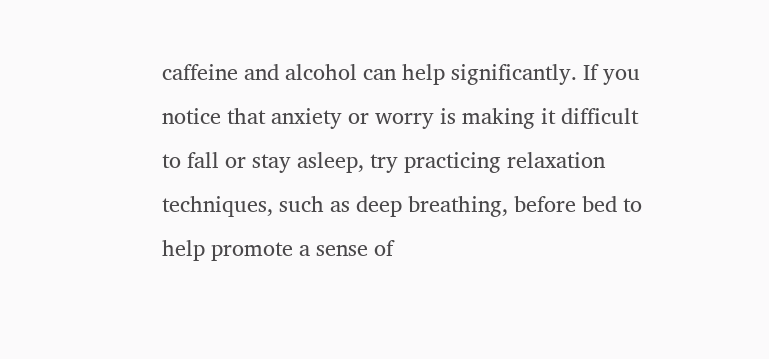caffeine and alcohol can help significantly. If you notice that anxiety or worry is making it difficult to fall or stay asleep, try practicing relaxation techniques, such as deep breathing, before bed to help promote a sense of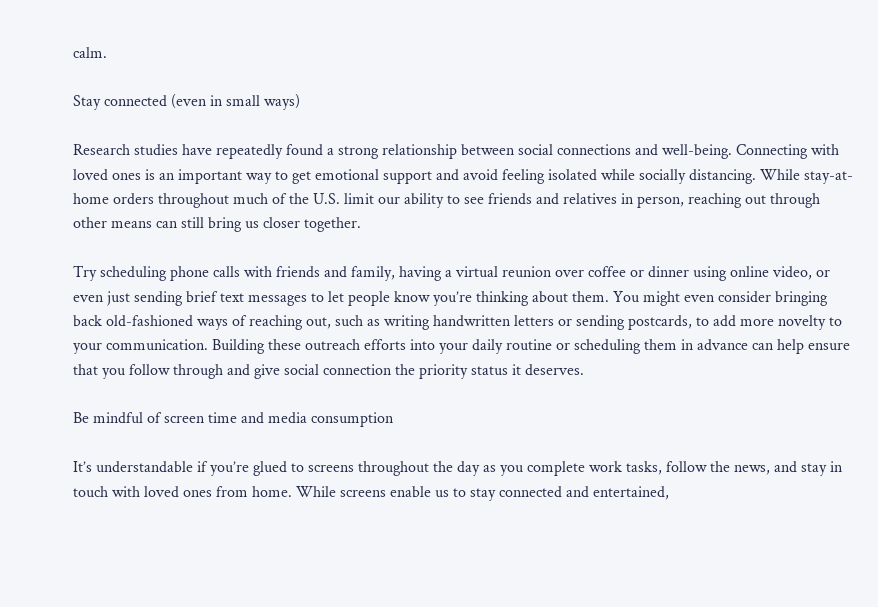calm.

Stay connected (even in small ways)

Research studies have repeatedly found a strong relationship between social connections and well-being. Connecting with loved ones is an important way to get emotional support and avoid feeling isolated while socially distancing. While stay-at-home orders throughout much of the U.S. limit our ability to see friends and relatives in person, reaching out through other means can still bring us closer together.

Try scheduling phone calls with friends and family, having a virtual reunion over coffee or dinner using online video, or even just sending brief text messages to let people know you’re thinking about them. You might even consider bringing back old-fashioned ways of reaching out, such as writing handwritten letters or sending postcards, to add more novelty to your communication. Building these outreach efforts into your daily routine or scheduling them in advance can help ensure that you follow through and give social connection the priority status it deserves.

Be mindful of screen time and media consumption

It’s understandable if you’re glued to screens throughout the day as you complete work tasks, follow the news, and stay in touch with loved ones from home. While screens enable us to stay connected and entertained,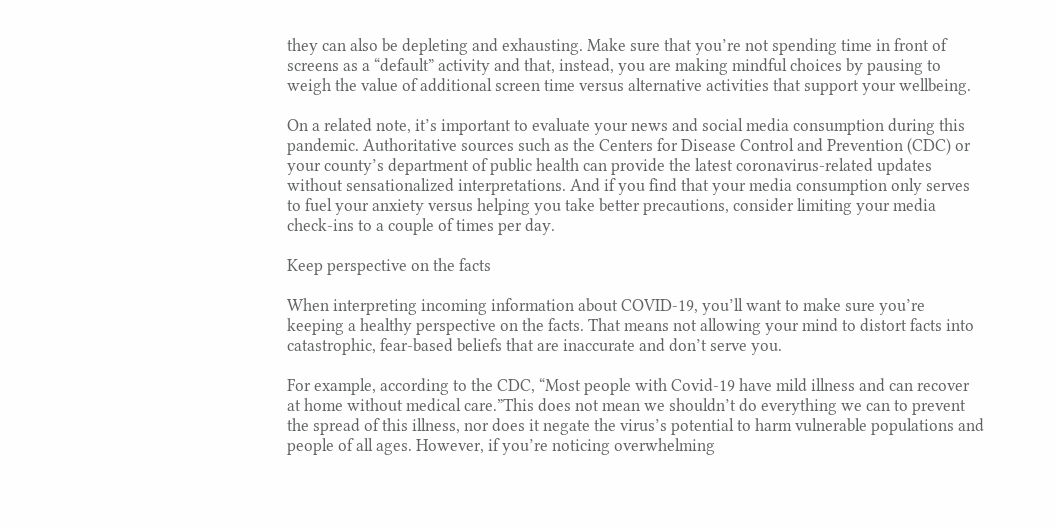they can also be depleting and exhausting. Make sure that you’re not spending time in front of screens as a “default” activity and that, instead, you are making mindful choices by pausing to weigh the value of additional screen time versus alternative activities that support your wellbeing.

On a related note, it’s important to evaluate your news and social media consumption during this pandemic. Authoritative sources such as the Centers for Disease Control and Prevention (CDC) or your county’s department of public health can provide the latest coronavirus-related updates without sensationalized interpretations. And if you find that your media consumption only serves to fuel your anxiety versus helping you take better precautions, consider limiting your media check-ins to a couple of times per day.

Keep perspective on the facts

When interpreting incoming information about COVID-19, you’ll want to make sure you’re keeping a healthy perspective on the facts. That means not allowing your mind to distort facts into catastrophic, fear-based beliefs that are inaccurate and don’t serve you.

For example, according to the CDC, “Most people with Covid-19 have mild illness and can recover at home without medical care.”This does not mean we shouldn’t do everything we can to prevent the spread of this illness, nor does it negate the virus’s potential to harm vulnerable populations and people of all ages. However, if you’re noticing overwhelming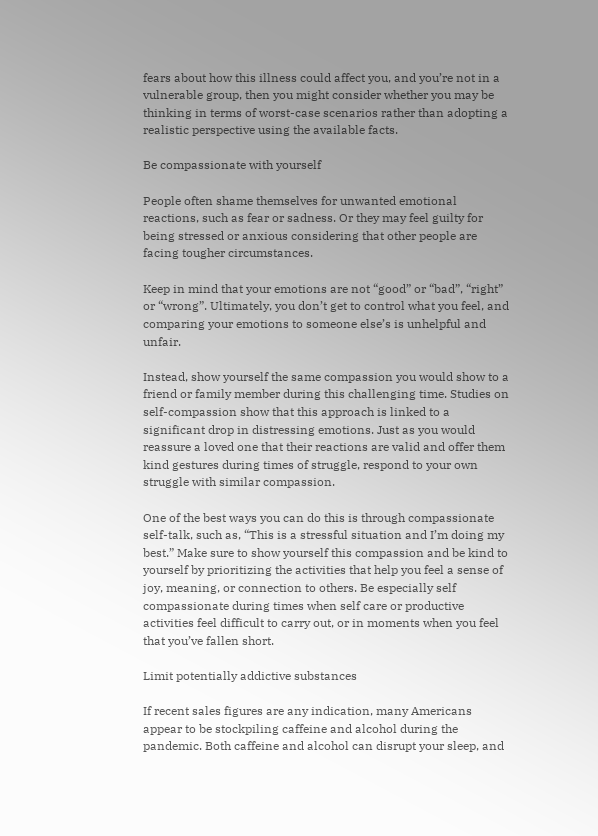fears about how this illness could affect you, and you’re not in a vulnerable group, then you might consider whether you may be thinking in terms of worst-case scenarios rather than adopting a realistic perspective using the available facts.

Be compassionate with yourself

People often shame themselves for unwanted emotional reactions, such as fear or sadness. Or they may feel guilty for being stressed or anxious considering that other people are facing tougher circumstances.

Keep in mind that your emotions are not “good” or “bad”, “right” or “wrong”. Ultimately, you don’t get to control what you feel, and comparing your emotions to someone else’s is unhelpful and unfair.

Instead, show yourself the same compassion you would show to a friend or family member during this challenging time. Studies on self-compassion show that this approach is linked to a significant drop in distressing emotions. Just as you would reassure a loved one that their reactions are valid and offer them kind gestures during times of struggle, respond to your own struggle with similar compassion.

One of the best ways you can do this is through compassionate self-talk, such as, “This is a stressful situation and I’m doing my best.” Make sure to show yourself this compassion and be kind to yourself by prioritizing the activities that help you feel a sense of joy, meaning, or connection to others. Be especially self compassionate during times when self care or productive activities feel difficult to carry out, or in moments when you feel that you’ve fallen short.

Limit potentially addictive substances

If recent sales figures are any indication, many Americans appear to be stockpiling caffeine and alcohol during the pandemic. Both caffeine and alcohol can disrupt your sleep, and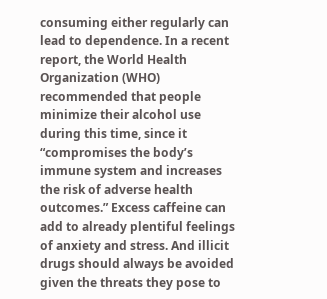consuming either regularly can lead to dependence. In a recent report, the World Health Organization (WHO) recommended that people minimize their alcohol use during this time, since it “compromises the body’s immune system and increases the risk of adverse health outcomes.” Excess caffeine can add to already plentiful feelings of anxiety and stress. And illicit drugs should always be avoided given the threats they pose to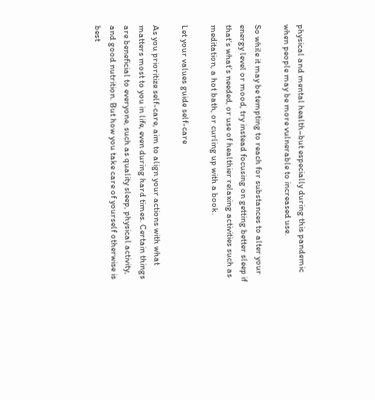physical and mental health–but especially during this pandemic when people may be more vulnerable to increased use.

So while it may be tempting to reach for substances to alter your energy level or mood, try instead focusing on getting better sleep if that’s what’s needed, or use of healthier relaxing activities such as meditation, a hot bath, or curling up with a book.

Let your values guide self-care

As you prioritize self-care, aim to align your actions with what matters most to you in life, even during hard times. Certain things are beneficial to everyone, such as quality sleep, physical activity, and good nutrition. But how you take care of yourself otherwise is best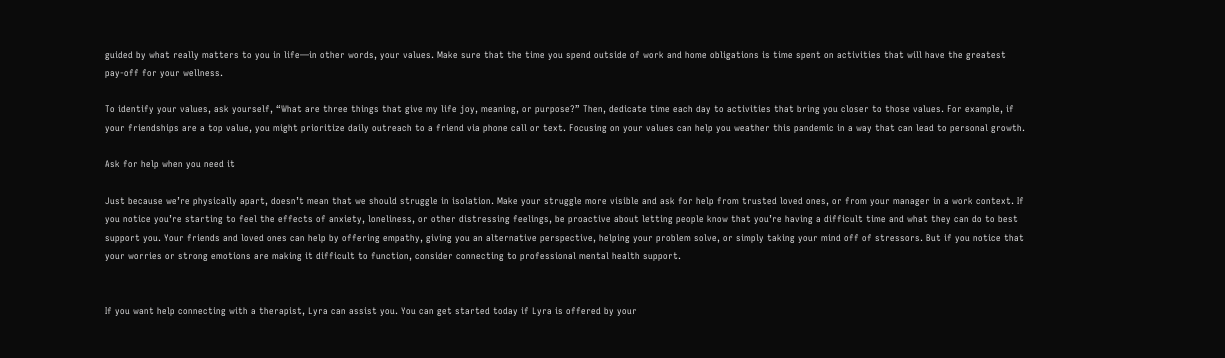guided by what really matters to you in life—in other words, your values. Make sure that the time you spend outside of work and home obligations is time spent on activities that will have the greatest pay-off for your wellness.

To identify your values, ask yourself, “What are three things that give my life joy, meaning, or purpose?” Then, dedicate time each day to activities that bring you closer to those values. For example, if your friendships are a top value, you might prioritize daily outreach to a friend via phone call or text. Focusing on your values can help you weather this pandemic in a way that can lead to personal growth.

Ask for help when you need it

Just because we’re physically apart, doesn’t mean that we should struggle in isolation. Make your struggle more visible and ask for help from trusted loved ones, or from your manager in a work context. If you notice you’re starting to feel the effects of anxiety, loneliness, or other distressing feelings, be proactive about letting people know that you’re having a difficult time and what they can do to best support you. Your friends and loved ones can help by offering empathy, giving you an alternative perspective, helping your problem solve, or simply taking your mind off of stressors. But if you notice that your worries or strong emotions are making it difficult to function, consider connecting to professional mental health support.


If you want help connecting with a therapist, Lyra can assist you. You can get started today if Lyra is offered by your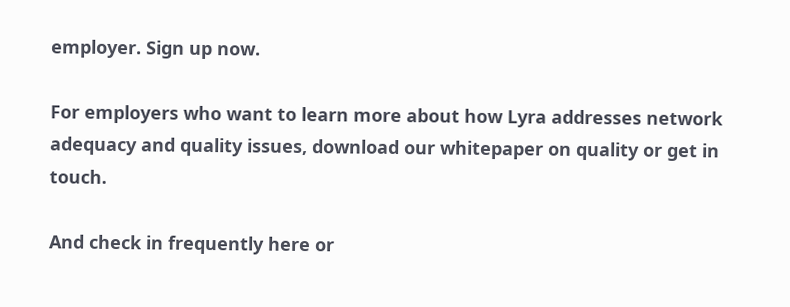employer. Sign up now.

For employers who want to learn more about how Lyra addresses network adequacy and quality issues, download our whitepaper on quality or get in touch.

And check in frequently here or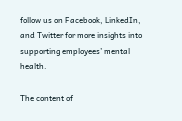follow us on Facebook, LinkedIn, and Twitter for more insights into supporting employees’ mental health.

The content of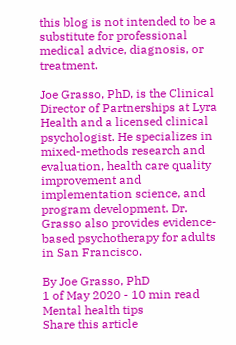this blog is not intended to be a substitute for professional medical advice, diagnosis, or treatment.

Joe Grasso, PhD, is the Clinical Director of Partnerships at Lyra Health and a licensed clinical psychologist. He specializes in mixed-methods research and evaluation, health care quality improvement and implementation science, and program development. Dr. Grasso also provides evidence-based psychotherapy for adults in San Francisco.

By Joe Grasso, PhD
1 of May 2020 - 10 min read
Mental health tips
Share this article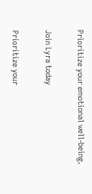Prioritize your emotional well‑being.

Join Lyra today

Prioritize your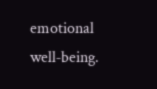emotional well‑being.